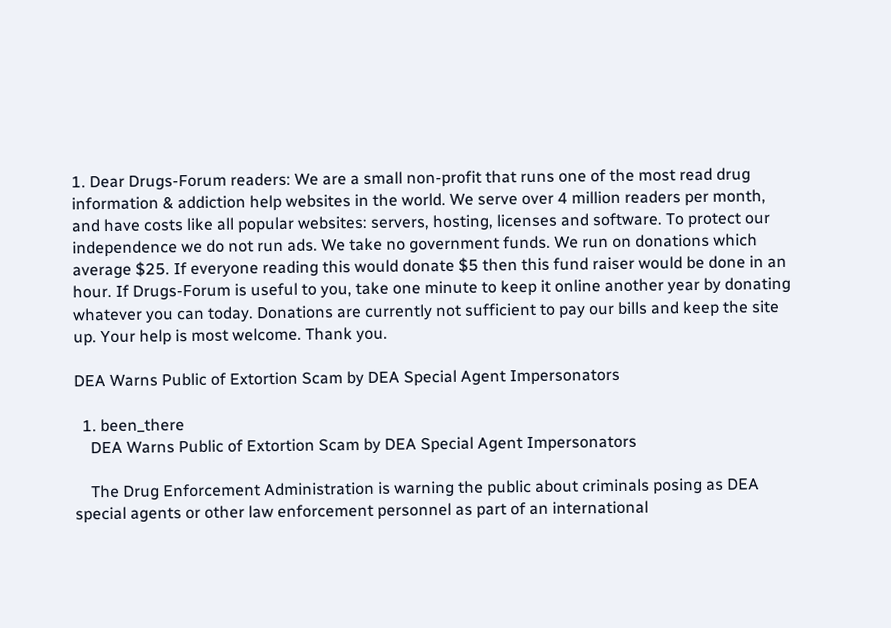1. Dear Drugs-Forum readers: We are a small non-profit that runs one of the most read drug information & addiction help websites in the world. We serve over 4 million readers per month, and have costs like all popular websites: servers, hosting, licenses and software. To protect our independence we do not run ads. We take no government funds. We run on donations which average $25. If everyone reading this would donate $5 then this fund raiser would be done in an hour. If Drugs-Forum is useful to you, take one minute to keep it online another year by donating whatever you can today. Donations are currently not sufficient to pay our bills and keep the site up. Your help is most welcome. Thank you.

DEA Warns Public of Extortion Scam by DEA Special Agent Impersonators

  1. been_there
    DEA Warns Public of Extortion Scam by DEA Special Agent Impersonators

    The Drug Enforcement Administration is warning the public about criminals posing as DEA special agents or other law enforcement personnel as part of an international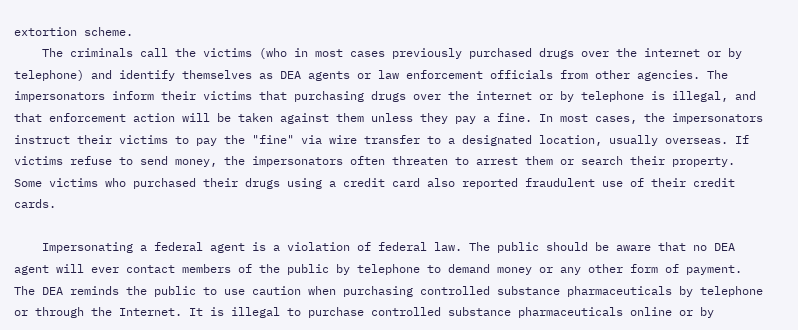extortion scheme.
    The criminals call the victims (who in most cases previously purchased drugs over the internet or by telephone) and identify themselves as DEA agents or law enforcement officials from other agencies. The impersonators inform their victims that purchasing drugs over the internet or by telephone is illegal, and that enforcement action will be taken against them unless they pay a fine. In most cases, the impersonators instruct their victims to pay the "fine" via wire transfer to a designated location, usually overseas. If victims refuse to send money, the impersonators often threaten to arrest them or search their property. Some victims who purchased their drugs using a credit card also reported fraudulent use of their credit cards.

    Impersonating a federal agent is a violation of federal law. The public should be aware that no DEA agent will ever contact members of the public by telephone to demand money or any other form of payment. The DEA reminds the public to use caution when purchasing controlled substance pharmaceuticals by telephone or through the Internet. It is illegal to purchase controlled substance pharmaceuticals online or by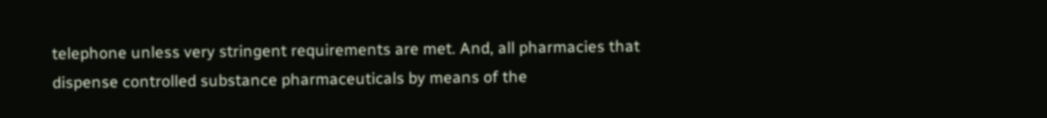telephone unless very stringent requirements are met. And, all pharmacies that dispense controlled substance pharmaceuticals by means of the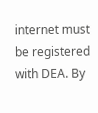internet must be registered with DEA. By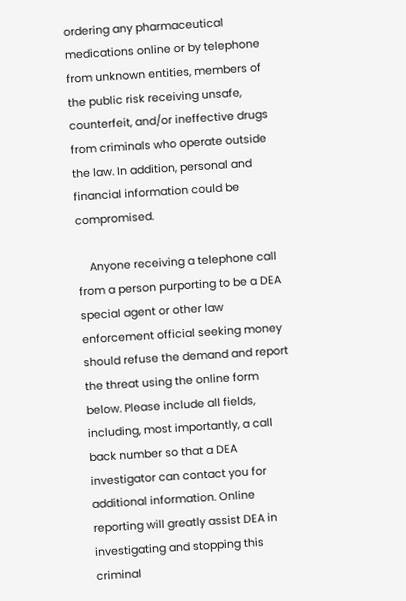ordering any pharmaceutical medications online or by telephone from unknown entities, members of the public risk receiving unsafe, counterfeit, and/or ineffective drugs from criminals who operate outside the law. In addition, personal and financial information could be compromised.

    Anyone receiving a telephone call from a person purporting to be a DEA special agent or other law enforcement official seeking money should refuse the demand and report the threat using the online form below. Please include all fields, including, most importantly, a call back number so that a DEA investigator can contact you for additional information. Online reporting will greatly assist DEA in investigating and stopping this criminal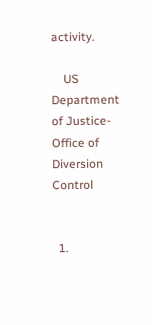activity.

    US Department of Justice- Office of Diversion Control


  1.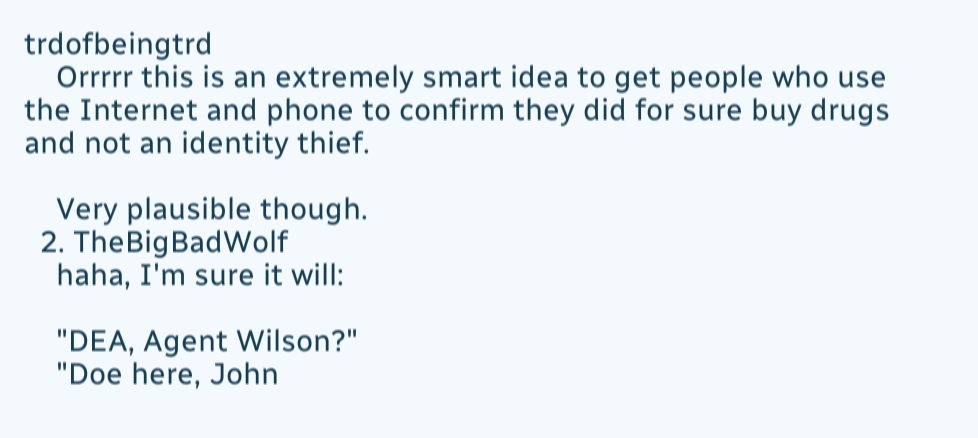trdofbeingtrd
    Orrrrr this is an extremely smart idea to get people who use the Internet and phone to confirm they did for sure buy drugs and not an identity thief.

    Very plausible though.
  2. TheBigBadWolf
    haha, I'm sure it will:

    "DEA, Agent Wilson?"
    "Doe here, John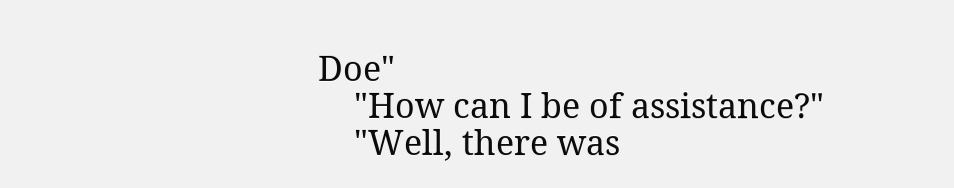Doe"
    "How can I be of assistance?"
    "Well, there was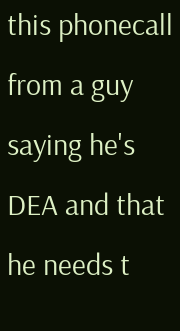this phonecall from a guy saying he's DEA and that he needs t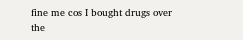fine me cos I bought drugs over the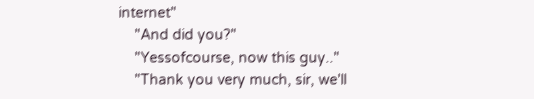internet"
    "And did you?"
    "Yessofcourse, now this guy.."
    "Thank you very much, sir, we'll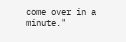come over in a minute."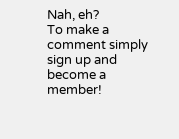Nah, eh?
To make a comment simply sign up and become a member!